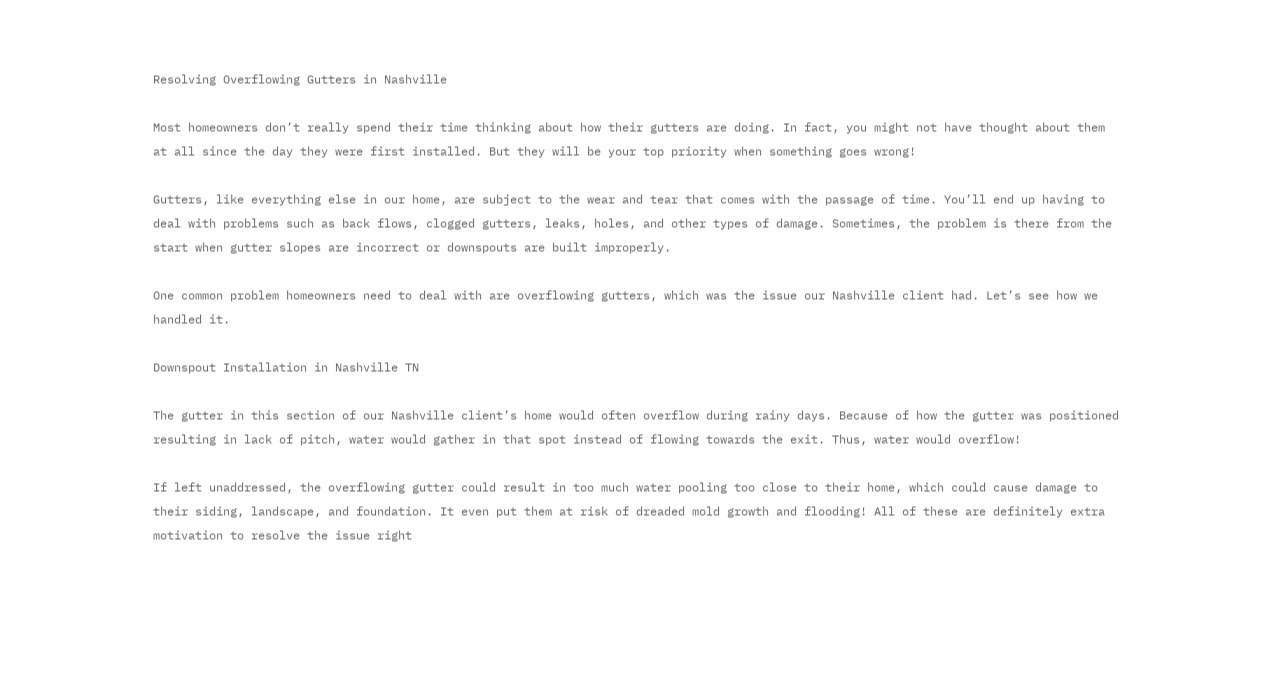Resolving Overflowing Gutters in Nashville

Most homeowners don’t really spend their time thinking about how their gutters are doing. In fact, you might not have thought about them at all since the day they were first installed. But they will be your top priority when something goes wrong!

Gutters, like everything else in our home, are subject to the wear and tear that comes with the passage of time. You’ll end up having to deal with problems such as back flows, clogged gutters, leaks, holes, and other types of damage. Sometimes, the problem is there from the start when gutter slopes are incorrect or downspouts are built improperly.

One common problem homeowners need to deal with are overflowing gutters, which was the issue our Nashville client had. Let’s see how we handled it.

Downspout Installation in Nashville TN

The gutter in this section of our Nashville client’s home would often overflow during rainy days. Because of how the gutter was positioned resulting in lack of pitch, water would gather in that spot instead of flowing towards the exit. Thus, water would overflow!

If left unaddressed, the overflowing gutter could result in too much water pooling too close to their home, which could cause damage to their siding, landscape, and foundation. It even put them at risk of dreaded mold growth and flooding! All of these are definitely extra motivation to resolve the issue right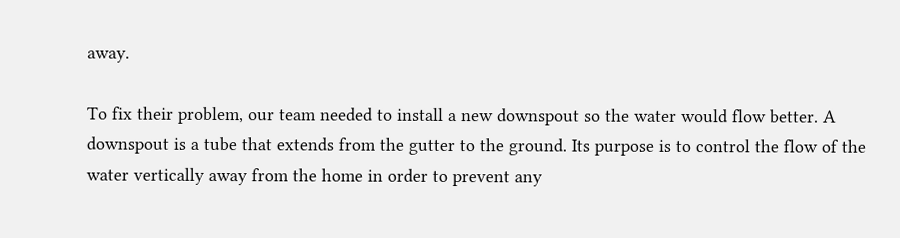away.

To fix their problem, our team needed to install a new downspout so the water would flow better. A downspout is a tube that extends from the gutter to the ground. Its purpose is to control the flow of the water vertically away from the home in order to prevent any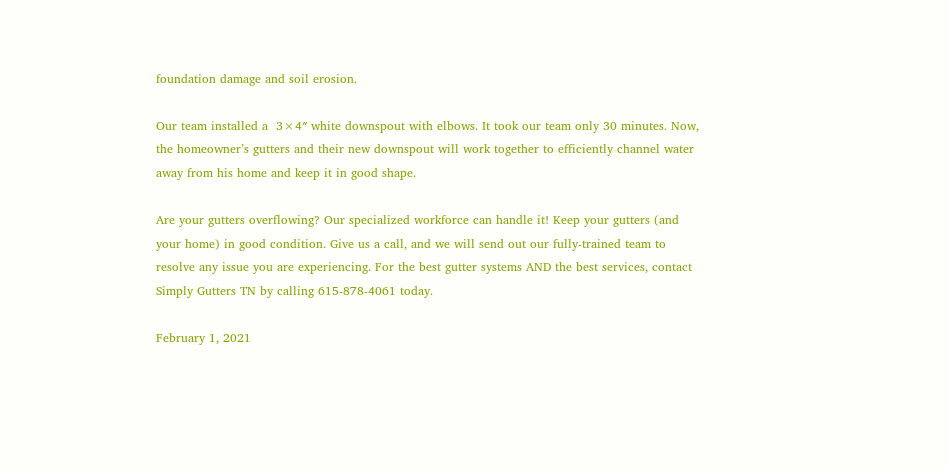foundation damage and soil erosion.

Our team installed a  3×4″ white downspout with elbows. It took our team only 30 minutes. Now, the homeowner’s gutters and their new downspout will work together to efficiently channel water away from his home and keep it in good shape.

Are your gutters overflowing? Our specialized workforce can handle it! Keep your gutters (and your home) in good condition. Give us a call, and we will send out our fully-trained team to resolve any issue you are experiencing. For the best gutter systems AND the best services, contact Simply Gutters TN by calling 615-878-4061 today.

February 1, 2021